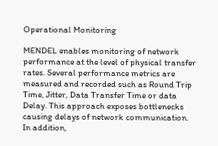Operational Monitoring

MENDEL enables monitoring of network performance at the level of physical transfer rates. Several performance metrics are measured and recorded such as Round Trip Time, Jitter, Data Transfer Time or data Delay. This approach exposes bottlenecks causing delays of network communication. In addition,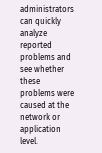administrators can quickly analyze reported problems and see whether these problems were caused at the network or application level.